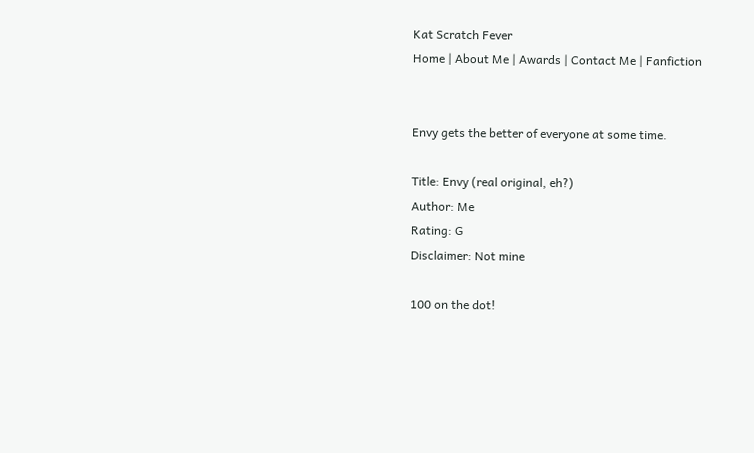Kat Scratch Fever
Home | About Me | Awards | Contact Me | Fanfiction


Envy gets the better of everyone at some time.

Title: Envy (real original, eh?)
Author: Me
Rating: G
Disclaimer: Not mine

100 on the dot!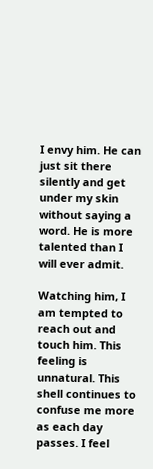I envy him. He can just sit there silently and get under my skin without saying a word. He is more talented than I will ever admit.

Watching him, I am tempted to reach out and touch him. This feeling is unnatural. This shell continues to confuse me more as each day passes. I feel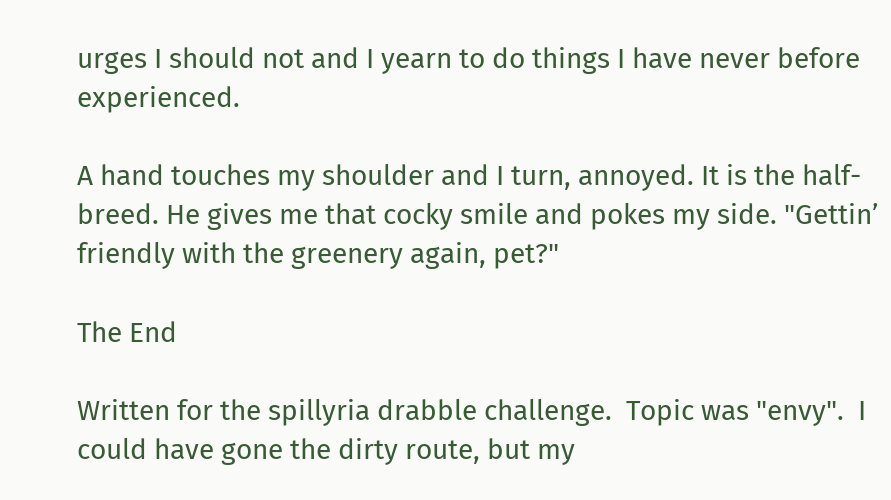urges I should not and I yearn to do things I have never before experienced.

A hand touches my shoulder and I turn, annoyed. It is the half-breed. He gives me that cocky smile and pokes my side. "Gettin’ friendly with the greenery again, pet?"

The End

Written for the spillyria drabble challenge.  Topic was "envy".  I could have gone the dirty route, but my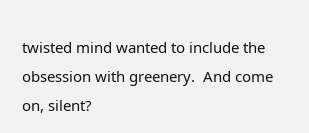twisted mind wanted to include the obsession with greenery.  And come on, silent?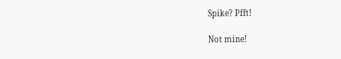Spike? Pfft!

Not mine!